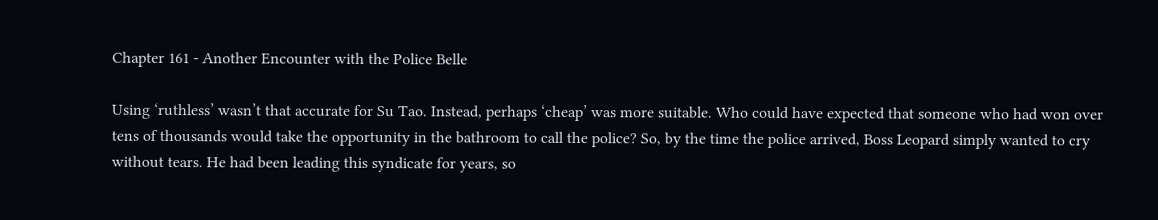Chapter 161 - Another Encounter with the Police Belle

Using ‘ruthless’ wasn’t that accurate for Su Tao. Instead, perhaps ‘cheap’ was more suitable. Who could have expected that someone who had won over tens of thousands would take the opportunity in the bathroom to call the police? So, by the time the police arrived, Boss Leopard simply wanted to cry without tears. He had been leading this syndicate for years, so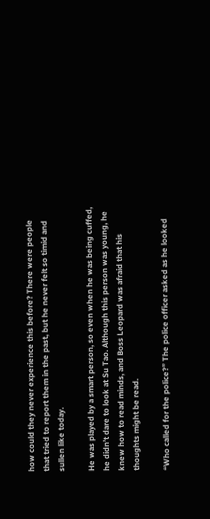how could they never experience this before? There were people that tried to report them in the past, but he never felt so timid and sullen like today.

He was played by a smart person, so even when he was being cuffed, he didn’t dare to look at Su Tao. Although this person was young, he knew how to read minds, and Boss Leopard was afraid that his thoughts might be read.

“Who called for the police?” The police officer asked as he looked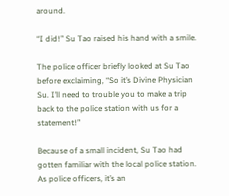around.

“I did!” Su Tao raised his hand with a smile.

The police officer briefly looked at Su Tao before exclaiming, “So it’s Divine Physician Su. I’ll need to trouble you to make a trip back to the police station with us for a statement!”

Because of a small incident, Su Tao had gotten familiar with the local police station. As police officers, it’s an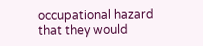occupational hazard that they would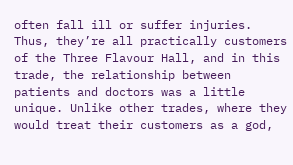often fall ill or suffer injuries. Thus, they’re all practically customers of the Three Flavour Hall, and in this trade, the relationship between patients and doctors was a little unique. Unlike other trades, where they would treat their customers as a god,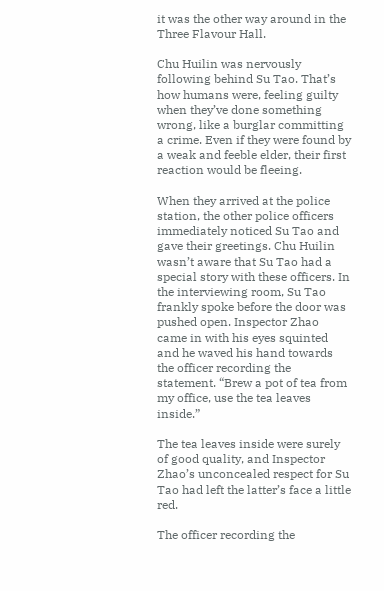it was the other way around in the Three Flavour Hall.

Chu Huilin was nervously following behind Su Tao. That’s how humans were, feeling guilty when they’ve done something wrong, like a burglar committing a crime. Even if they were found by a weak and feeble elder, their first reaction would be fleeing.

When they arrived at the police station, the other police officers immediately noticed Su Tao and gave their greetings. Chu Huilin wasn’t aware that Su Tao had a special story with these officers. In the interviewing room, Su Tao frankly spoke before the door was pushed open. Inspector Zhao came in with his eyes squinted and he waved his hand towards the officer recording the statement. “Brew a pot of tea from my office, use the tea leaves inside.”

The tea leaves inside were surely of good quality, and Inspector Zhao’s unconcealed respect for Su Tao had left the latter’s face a little red.

The officer recording the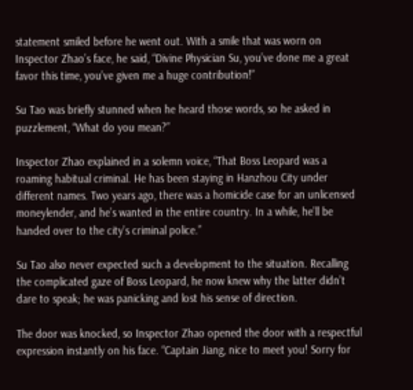statement smiled before he went out. With a smile that was worn on Inspector Zhao’s face, he said, “Divine Physician Su, you’ve done me a great favor this time, you’ve given me a huge contribution!”

Su Tao was briefly stunned when he heard those words, so he asked in puzzlement, “What do you mean?”

Inspector Zhao explained in a solemn voice, “That Boss Leopard was a roaming habitual criminal. He has been staying in Hanzhou City under different names. Two years ago, there was a homicide case for an unlicensed moneylender, and he’s wanted in the entire country. In a while, he’ll be handed over to the city’s criminal police.”

Su Tao also never expected such a development to the situation. Recalling the complicated gaze of Boss Leopard, he now knew why the latter didn’t dare to speak; he was panicking and lost his sense of direction.

The door was knocked, so Inspector Zhao opened the door with a respectful expression instantly on his face. “Captain Jiang, nice to meet you! Sorry for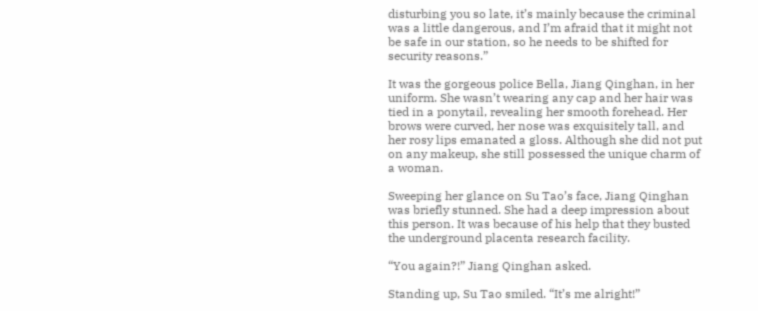disturbing you so late, it’s mainly because the criminal was a little dangerous, and I’m afraid that it might not be safe in our station, so he needs to be shifted for security reasons.”

It was the gorgeous police Bella, Jiang Qinghan, in her uniform. She wasn’t wearing any cap and her hair was tied in a ponytail, revealing her smooth forehead. Her brows were curved, her nose was exquisitely tall, and her rosy lips emanated a gloss. Although she did not put on any makeup, she still possessed the unique charm of a woman.

Sweeping her glance on Su Tao’s face, Jiang Qinghan was briefly stunned. She had a deep impression about this person. It was because of his help that they busted the underground placenta research facility.

“You again?!” Jiang Qinghan asked.

Standing up, Su Tao smiled. “It’s me alright!”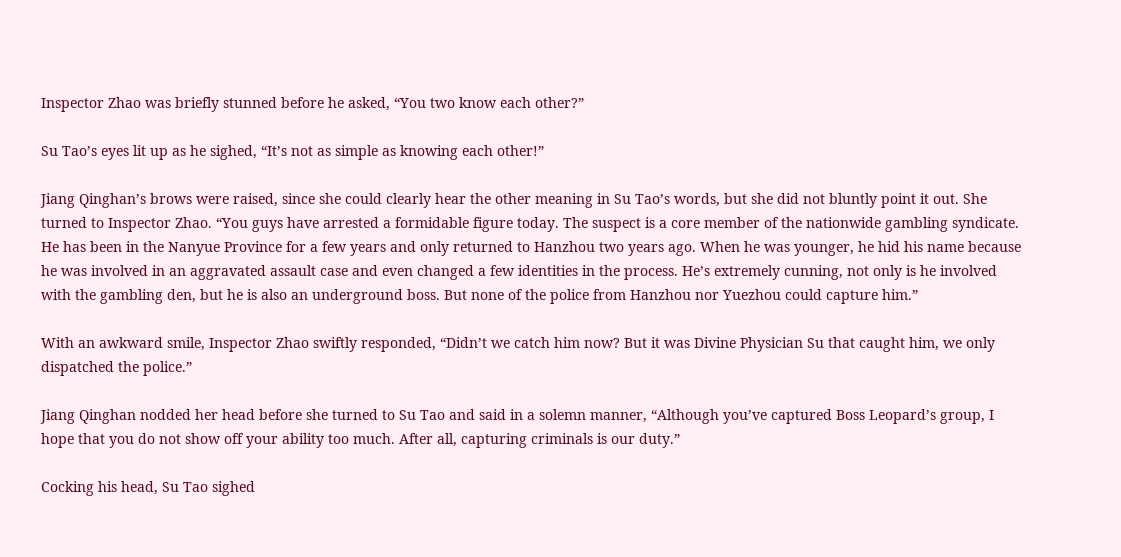Inspector Zhao was briefly stunned before he asked, “You two know each other?”

Su Tao’s eyes lit up as he sighed, “It’s not as simple as knowing each other!”

Jiang Qinghan’s brows were raised, since she could clearly hear the other meaning in Su Tao’s words, but she did not bluntly point it out. She turned to Inspector Zhao. “You guys have arrested a formidable figure today. The suspect is a core member of the nationwide gambling syndicate. He has been in the Nanyue Province for a few years and only returned to Hanzhou two years ago. When he was younger, he hid his name because he was involved in an aggravated assault case and even changed a few identities in the process. He’s extremely cunning, not only is he involved with the gambling den, but he is also an underground boss. But none of the police from Hanzhou nor Yuezhou could capture him.”

With an awkward smile, Inspector Zhao swiftly responded, “Didn’t we catch him now? But it was Divine Physician Su that caught him, we only dispatched the police.”

Jiang Qinghan nodded her head before she turned to Su Tao and said in a solemn manner, “Although you’ve captured Boss Leopard’s group, I hope that you do not show off your ability too much. After all, capturing criminals is our duty.”

Cocking his head, Su Tao sighed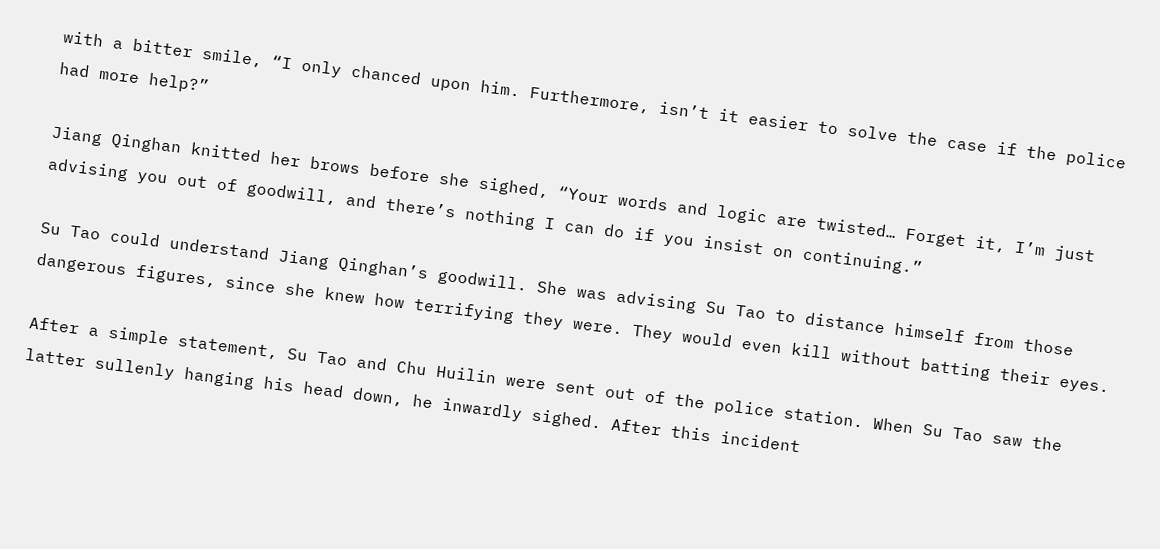with a bitter smile, “I only chanced upon him. Furthermore, isn’t it easier to solve the case if the police had more help?”

Jiang Qinghan knitted her brows before she sighed, “Your words and logic are twisted… Forget it, I’m just advising you out of goodwill, and there’s nothing I can do if you insist on continuing.”

Su Tao could understand Jiang Qinghan’s goodwill. She was advising Su Tao to distance himself from those dangerous figures, since she knew how terrifying they were. They would even kill without batting their eyes.

After a simple statement, Su Tao and Chu Huilin were sent out of the police station. When Su Tao saw the latter sullenly hanging his head down, he inwardly sighed. After this incident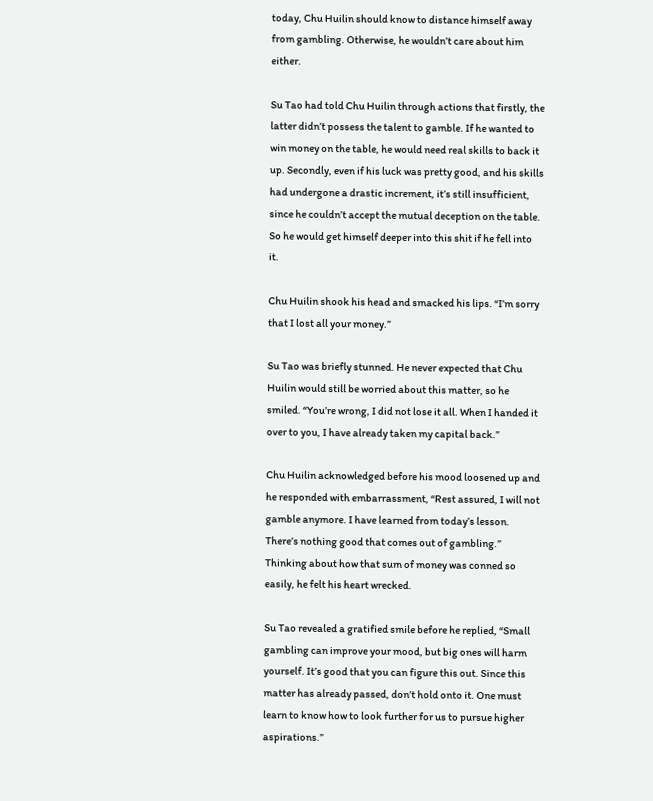today, Chu Huilin should know to distance himself away from gambling. Otherwise, he wouldn’t care about him either.

Su Tao had told Chu Huilin through actions that firstly, the latter didn’t possess the talent to gamble. If he wanted to win money on the table, he would need real skills to back it up. Secondly, even if his luck was pretty good, and his skills had undergone a drastic increment, it’s still insufficient, since he couldn’t accept the mutual deception on the table. So he would get himself deeper into this shit if he fell into it.

Chu Huilin shook his head and smacked his lips. “I’m sorry that I lost all your money.”

Su Tao was briefly stunned. He never expected that Chu Huilin would still be worried about this matter, so he smiled. “You’re wrong, I did not lose it all. When I handed it over to you, I have already taken my capital back.”

Chu Huilin acknowledged before his mood loosened up and he responded with embarrassment, “Rest assured, I will not gamble anymore. I have learned from today’s lesson. There’s nothing good that comes out of gambling.” Thinking about how that sum of money was conned so easily, he felt his heart wrecked.

Su Tao revealed a gratified smile before he replied, “Small gambling can improve your mood, but big ones will harm yourself. It’s good that you can figure this out. Since this matter has already passed, don’t hold onto it. One must learn to know how to look further for us to pursue higher aspirations.”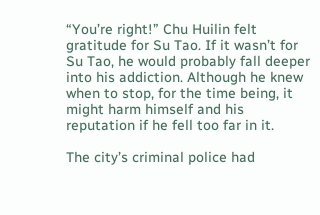“You’re right!” Chu Huilin felt gratitude for Su Tao. If it wasn’t for Su Tao, he would probably fall deeper into his addiction. Although he knew when to stop, for the time being, it might harm himself and his reputation if he fell too far in it.

The city’s criminal police had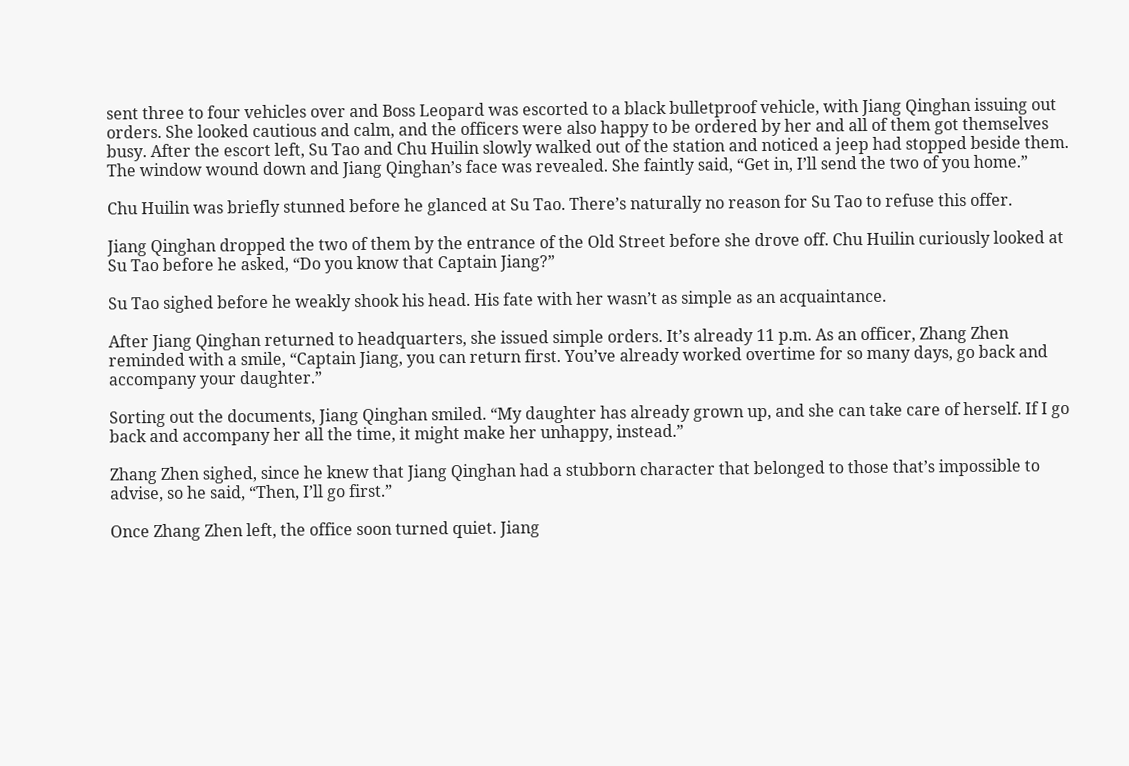sent three to four vehicles over and Boss Leopard was escorted to a black bulletproof vehicle, with Jiang Qinghan issuing out orders. She looked cautious and calm, and the officers were also happy to be ordered by her and all of them got themselves busy. After the escort left, Su Tao and Chu Huilin slowly walked out of the station and noticed a jeep had stopped beside them. The window wound down and Jiang Qinghan’s face was revealed. She faintly said, “Get in, I’ll send the two of you home.”

Chu Huilin was briefly stunned before he glanced at Su Tao. There’s naturally no reason for Su Tao to refuse this offer.

Jiang Qinghan dropped the two of them by the entrance of the Old Street before she drove off. Chu Huilin curiously looked at Su Tao before he asked, “Do you know that Captain Jiang?”

Su Tao sighed before he weakly shook his head. His fate with her wasn’t as simple as an acquaintance.

After Jiang Qinghan returned to headquarters, she issued simple orders. It’s already 11 p.m. As an officer, Zhang Zhen reminded with a smile, “Captain Jiang, you can return first. You’ve already worked overtime for so many days, go back and accompany your daughter.”

Sorting out the documents, Jiang Qinghan smiled. “My daughter has already grown up, and she can take care of herself. If I go back and accompany her all the time, it might make her unhappy, instead.”

Zhang Zhen sighed, since he knew that Jiang Qinghan had a stubborn character that belonged to those that’s impossible to advise, so he said, “Then, I’ll go first.”

Once Zhang Zhen left, the office soon turned quiet. Jiang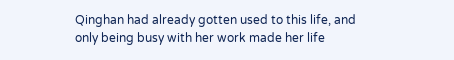Qinghan had already gotten used to this life, and only being busy with her work made her life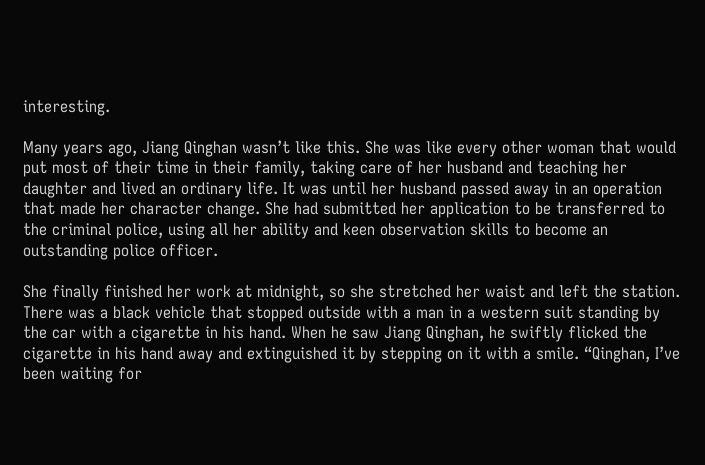interesting.

Many years ago, Jiang Qinghan wasn’t like this. She was like every other woman that would put most of their time in their family, taking care of her husband and teaching her daughter and lived an ordinary life. It was until her husband passed away in an operation that made her character change. She had submitted her application to be transferred to the criminal police, using all her ability and keen observation skills to become an outstanding police officer.

She finally finished her work at midnight, so she stretched her waist and left the station. There was a black vehicle that stopped outside with a man in a western suit standing by the car with a cigarette in his hand. When he saw Jiang Qinghan, he swiftly flicked the cigarette in his hand away and extinguished it by stepping on it with a smile. “Qinghan, I’ve been waiting for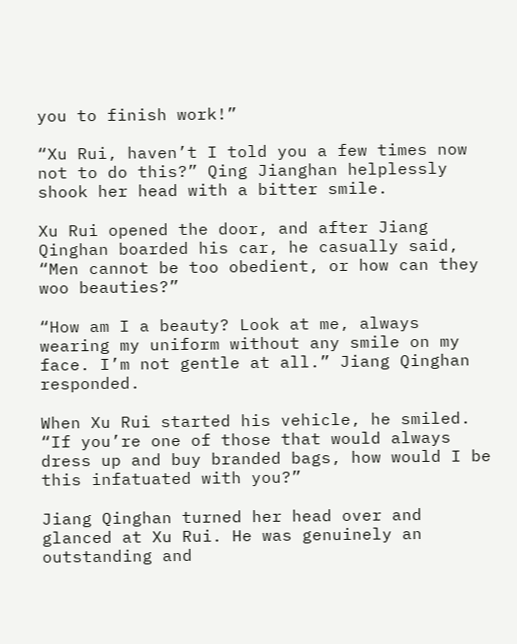you to finish work!”

“Xu Rui, haven’t I told you a few times now not to do this?” Qing Jianghan helplessly shook her head with a bitter smile.

Xu Rui opened the door, and after Jiang Qinghan boarded his car, he casually said, “Men cannot be too obedient, or how can they woo beauties?”

“How am I a beauty? Look at me, always wearing my uniform without any smile on my face. I’m not gentle at all.” Jiang Qinghan responded.

When Xu Rui started his vehicle, he smiled. “If you’re one of those that would always dress up and buy branded bags, how would I be this infatuated with you?”

Jiang Qinghan turned her head over and glanced at Xu Rui. He was genuinely an outstanding and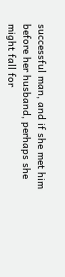successful man, and if she met him before her husband, perhaps she might fall for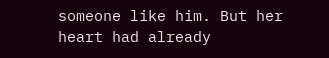someone like him. But her heart had already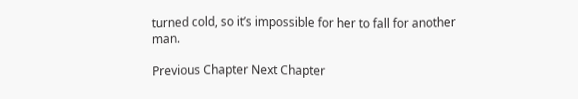turned cold, so it’s impossible for her to fall for another man.

Previous Chapter Next Chapter